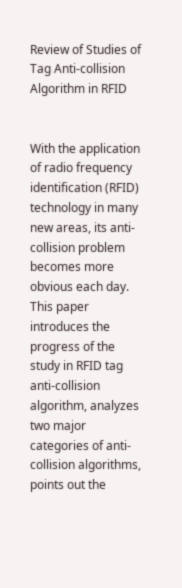Review of Studies of Tag Anti-collision Algorithm in RFID


With the application of radio frequency identification (RFID) technology in many new areas, its anti-collision problem becomes more obvious each day. This paper introduces the progress of the study in RFID tag anti-collision algorithm, analyzes two major categories of anti-collision algorithms, points out the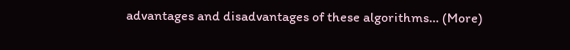advantages and disadvantages of these algorithms… (More)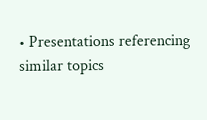• Presentations referencing similar topics